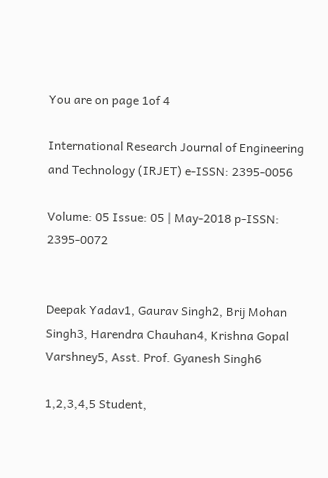You are on page 1of 4

International Research Journal of Engineering and Technology (IRJET) e-ISSN: 2395-0056

Volume: 05 Issue: 05 | May-2018 p-ISSN: 2395-0072


Deepak Yadav1, Gaurav Singh2, Brij Mohan Singh3, Harendra Chauhan4, Krishna Gopal
Varshney5, Asst. Prof. Gyanesh Singh6

1,2,3,4,5 Student,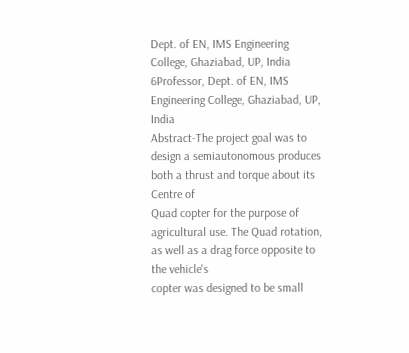Dept. of EN, IMS Engineering College, Ghaziabad, UP, India
6Professor, Dept. of EN, IMS Engineering College, Ghaziabad, UP, India
Abstract-The project goal was to design a semiautonomous produces both a thrust and torque about its Centre of
Quad copter for the purpose of agricultural use. The Quad rotation, as well as a drag force opposite to the vehicle's
copter was designed to be small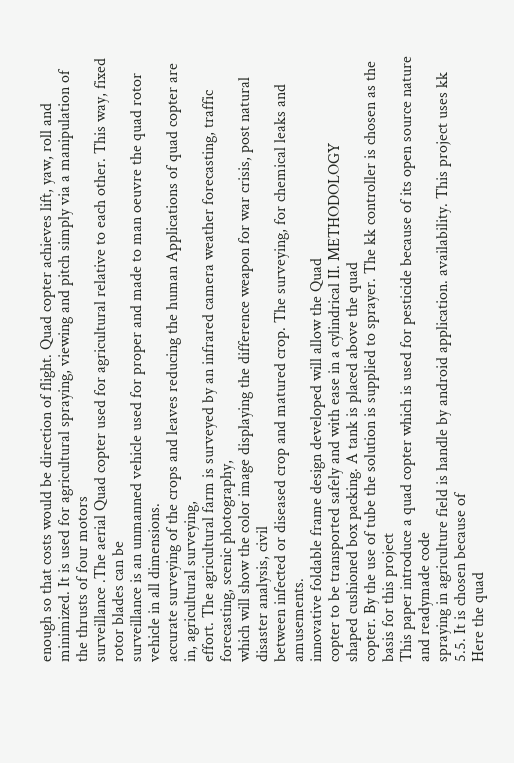enough so that costs would be direction of flight. Quad copter achieves lift, yaw, roll and
minimized. It is used for agricultural spraying, viewing and pitch simply via a manipulation of the thrusts of four motors
surveillance .The aerial Quad copter used for agricultural relative to each other. This way, fixed rotor blades can be
surveillance is an unmanned vehicle used for proper and made to man oeuvre the quad rotor vehicle in all dimensions.
accurate surveying of the crops and leaves reducing the human Applications of quad copter are in, agricultural surveying,
effort. The agricultural farm is surveyed by an infrared camera weather forecasting, traffic forecasting, scenic photography,
which will show the color image displaying the difference weapon for war crisis, post natural disaster analysis, civil
between infected or diseased crop and matured crop. The surveying, for chemical leaks and amusements.
innovative foldable frame design developed will allow the Quad
copter to be transported safely and with ease in a cylindrical II. METHODOLOGY
shaped cushioned box packing. A tank is placed above the quad
copter. By the use of tube the solution is supplied to sprayer. The kk controller is chosen as the basis for this project
This paper introduce a quad copter which is used for pesticide because of its open source nature and readymade code
spraying in agriculture field is handle by android application. availability. This project uses kk 5.5. It is chosen because of
Here the quad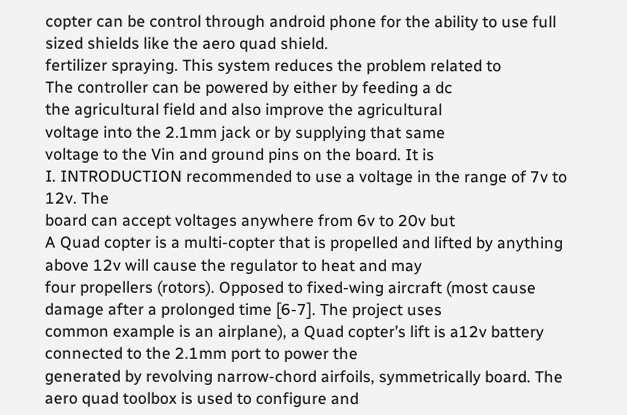copter can be control through android phone for the ability to use full sized shields like the aero quad shield.
fertilizer spraying. This system reduces the problem related to
The controller can be powered by either by feeding a dc
the agricultural field and also improve the agricultural
voltage into the 2.1mm jack or by supplying that same
voltage to the Vin and ground pins on the board. It is
I. INTRODUCTION recommended to use a voltage in the range of 7v to 12v. The
board can accept voltages anywhere from 6v to 20v but
A Quad copter is a multi-copter that is propelled and lifted by anything above 12v will cause the regulator to heat and may
four propellers (rotors). Opposed to fixed-wing aircraft (most cause damage after a prolonged time [6-7]. The project uses
common example is an airplane), a Quad copter’s lift is a12v battery connected to the 2.1mm port to power the
generated by revolving narrow-chord airfoils, symmetrically board. The aero quad toolbox is used to configure and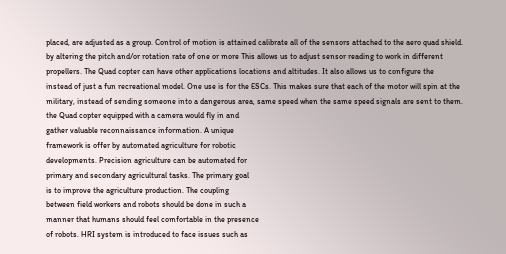placed, are adjusted as a group. Control of motion is attained calibrate all of the sensors attached to the aero quad shield.
by altering the pitch and/or rotation rate of one or more This allows us to adjust sensor reading to work in different
propellers. The Quad copter can have other applications locations and altitudes. It also allows us to configure the
instead of just a fun recreational model. One use is for the ESCs. This makes sure that each of the motor will spin at the
military, instead of sending someone into a dangerous area, same speed when the same speed signals are sent to them.
the Quad copter equipped with a camera would fly in and
gather valuable reconnaissance information. A unique
framework is offer by automated agriculture for robotic
developments. Precision agriculture can be automated for
primary and secondary agricultural tasks. The primary goal
is to improve the agriculture production. The coupling
between field workers and robots should be done in such a
manner that humans should feel comfortable in the presence
of robots. HRI system is introduced to face issues such as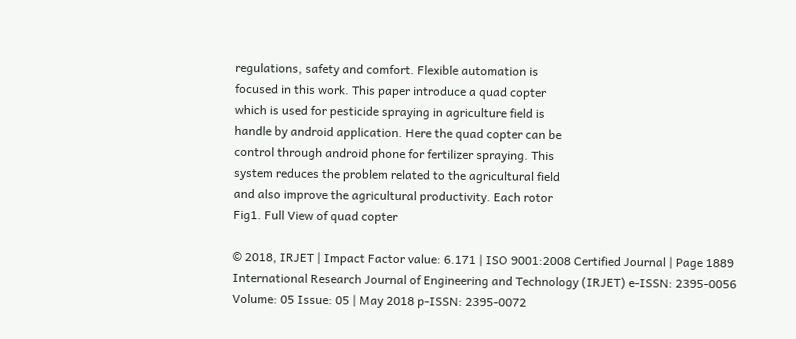regulations, safety and comfort. Flexible automation is
focused in this work. This paper introduce a quad copter
which is used for pesticide spraying in agriculture field is
handle by android application. Here the quad copter can be
control through android phone for fertilizer spraying. This
system reduces the problem related to the agricultural field
and also improve the agricultural productivity. Each rotor
Fig1. Full View of quad copter

© 2018, IRJET | Impact Factor value: 6.171 | ISO 9001:2008 Certified Journal | Page 1889
International Research Journal of Engineering and Technology (IRJET) e-ISSN: 2395-0056
Volume: 05 Issue: 05 | May 2018 p-ISSN: 2395-0072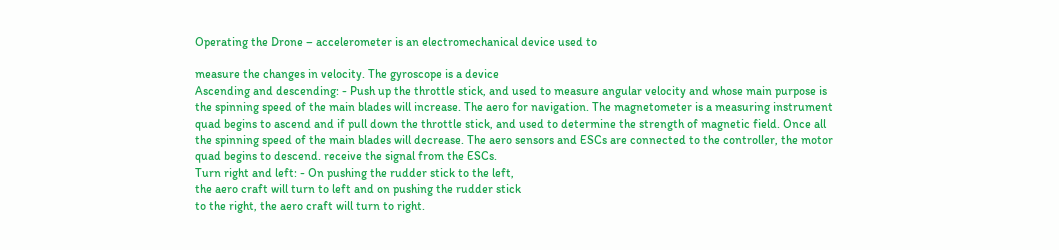Operating the Drone – accelerometer is an electromechanical device used to

measure the changes in velocity. The gyroscope is a device
Ascending and descending: - Push up the throttle stick, and used to measure angular velocity and whose main purpose is
the spinning speed of the main blades will increase. The aero for navigation. The magnetometer is a measuring instrument
quad begins to ascend and if pull down the throttle stick, and used to determine the strength of magnetic field. Once all
the spinning speed of the main blades will decrease. The aero sensors and ESCs are connected to the controller, the motor
quad begins to descend. receive the signal from the ESCs.
Turn right and left: - On pushing the rudder stick to the left,
the aero craft will turn to left and on pushing the rudder stick
to the right, the aero craft will turn to right.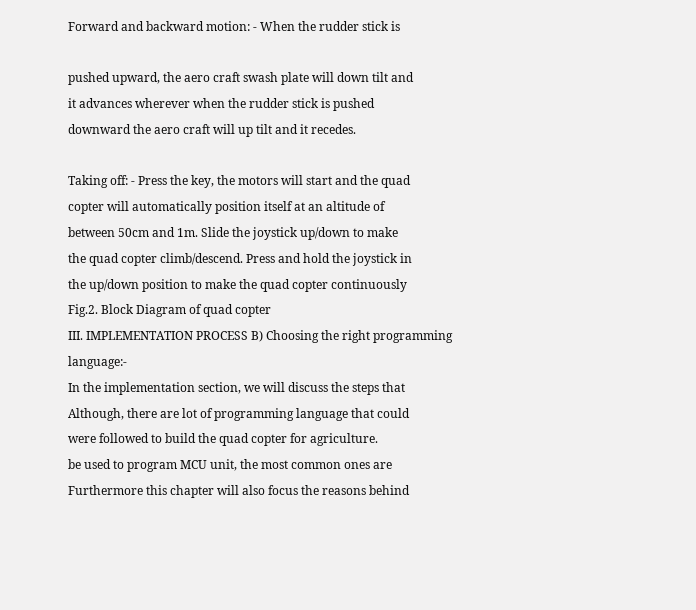Forward and backward motion: - When the rudder stick is

pushed upward, the aero craft swash plate will down tilt and
it advances wherever when the rudder stick is pushed
downward the aero craft will up tilt and it recedes.

Taking off: - Press the key, the motors will start and the quad
copter will automatically position itself at an altitude of
between 50cm and 1m. Slide the joystick up/down to make
the quad copter climb/descend. Press and hold the joystick in
the up/down position to make the quad copter continuously
Fig.2. Block Diagram of quad copter
III. IMPLEMENTATION PROCESS B) Choosing the right programming language:-
In the implementation section, we will discuss the steps that
Although, there are lot of programming language that could
were followed to build the quad copter for agriculture.
be used to program MCU unit, the most common ones are
Furthermore this chapter will also focus the reasons behind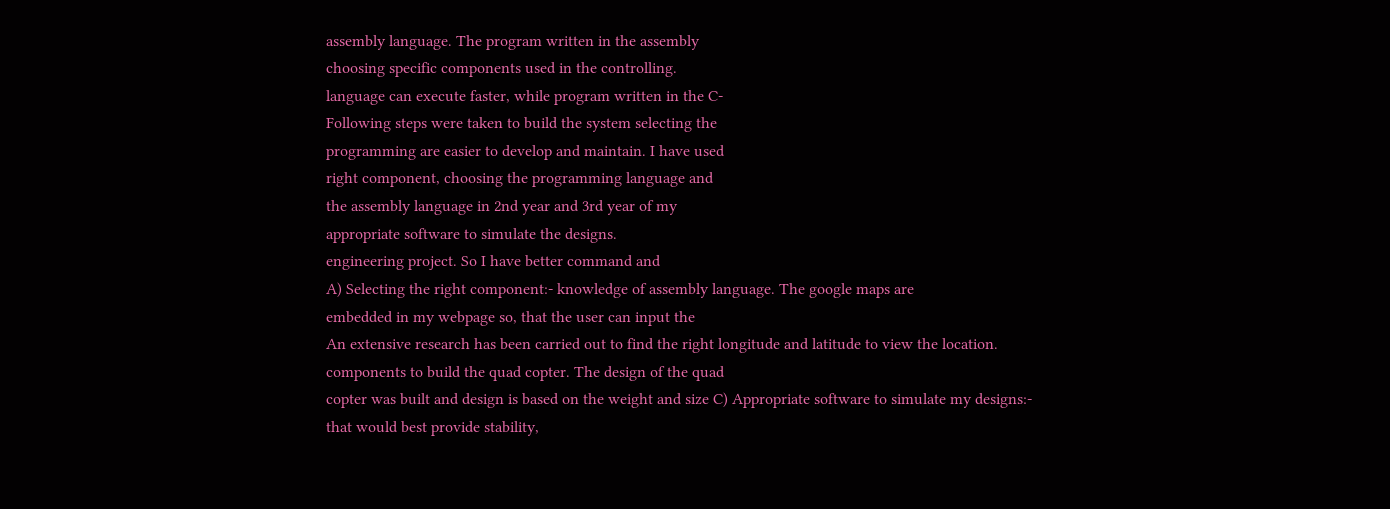assembly language. The program written in the assembly
choosing specific components used in the controlling.
language can execute faster, while program written in the C-
Following steps were taken to build the system selecting the
programming are easier to develop and maintain. I have used
right component, choosing the programming language and
the assembly language in 2nd year and 3rd year of my
appropriate software to simulate the designs.
engineering project. So I have better command and
A) Selecting the right component:- knowledge of assembly language. The google maps are
embedded in my webpage so, that the user can input the
An extensive research has been carried out to find the right longitude and latitude to view the location.
components to build the quad copter. The design of the quad
copter was built and design is based on the weight and size C) Appropriate software to simulate my designs:-
that would best provide stability,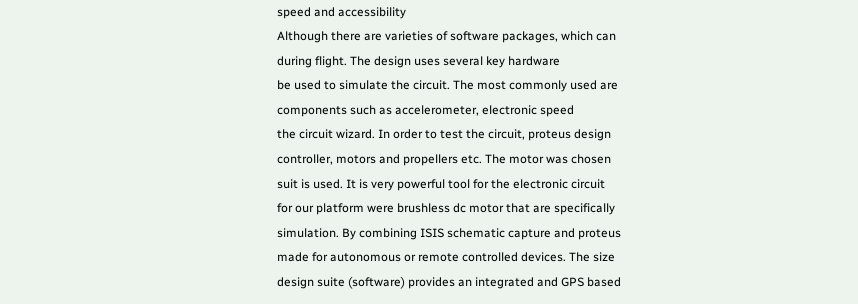speed and accessibility
Although there are varieties of software packages, which can
during flight. The design uses several key hardware
be used to simulate the circuit. The most commonly used are
components such as accelerometer, electronic speed
the circuit wizard. In order to test the circuit, proteus design
controller, motors and propellers etc. The motor was chosen
suit is used. It is very powerful tool for the electronic circuit
for our platform were brushless dc motor that are specifically
simulation. By combining ISIS schematic capture and proteus
made for autonomous or remote controlled devices. The size
design suite (software) provides an integrated and GPS based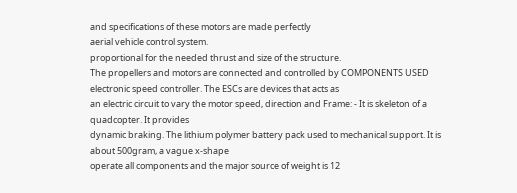and specifications of these motors are made perfectly
aerial vehicle control system.
proportional for the needed thrust and size of the structure.
The propellers and motors are connected and controlled by COMPONENTS USED
electronic speed controller. The ESCs are devices that acts as
an electric circuit to vary the motor speed, direction and Frame: - It is skeleton of a quadcopter. It provides
dynamic braking. The lithium polymer battery pack used to mechanical support. It is about 500gram, a vague x-shape
operate all components and the major source of weight is 12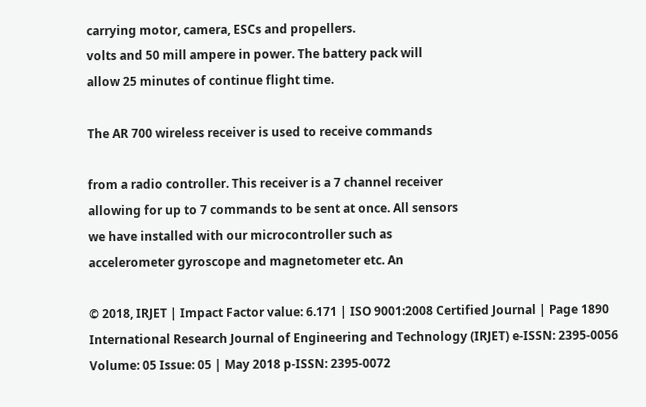carrying motor, camera, ESCs and propellers.
volts and 50 mill ampere in power. The battery pack will
allow 25 minutes of continue flight time.

The AR 700 wireless receiver is used to receive commands

from a radio controller. This receiver is a 7 channel receiver
allowing for up to 7 commands to be sent at once. All sensors
we have installed with our microcontroller such as
accelerometer gyroscope and magnetometer etc. An

© 2018, IRJET | Impact Factor value: 6.171 | ISO 9001:2008 Certified Journal | Page 1890
International Research Journal of Engineering and Technology (IRJET) e-ISSN: 2395-0056
Volume: 05 Issue: 05 | May 2018 p-ISSN: 2395-0072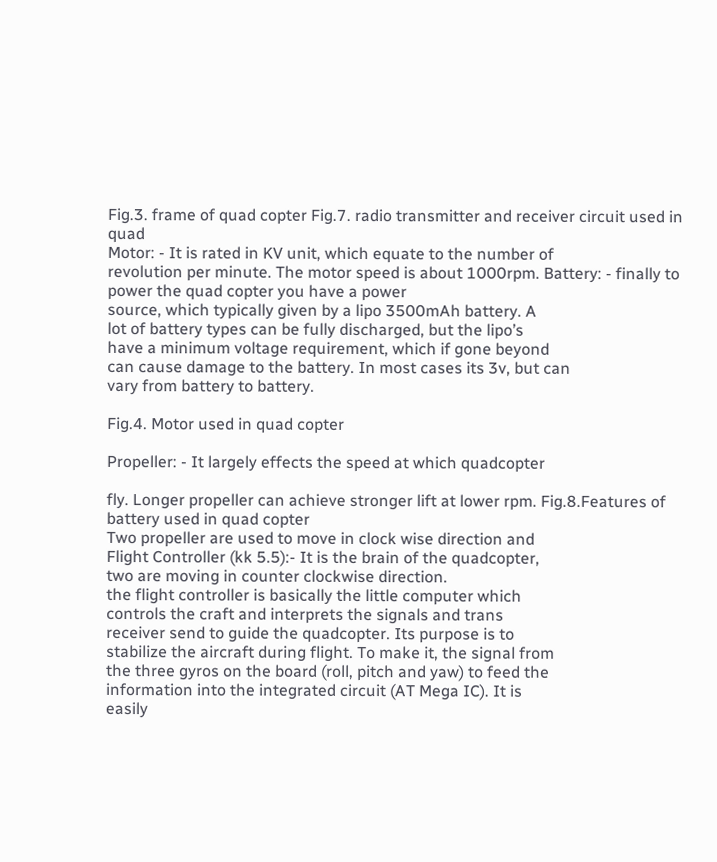Fig.3. frame of quad copter Fig.7. radio transmitter and receiver circuit used in quad
Motor: - It is rated in KV unit, which equate to the number of
revolution per minute. The motor speed is about 1000rpm. Battery: - finally to power the quad copter you have a power
source, which typically given by a lipo 3500mAh battery. A
lot of battery types can be fully discharged, but the lipo’s
have a minimum voltage requirement, which if gone beyond
can cause damage to the battery. In most cases its 3v, but can
vary from battery to battery.

Fig.4. Motor used in quad copter

Propeller: - It largely effects the speed at which quadcopter

fly. Longer propeller can achieve stronger lift at lower rpm. Fig.8.Features of battery used in quad copter
Two propeller are used to move in clock wise direction and
Flight Controller (kk 5.5):- It is the brain of the quadcopter,
two are moving in counter clockwise direction.
the flight controller is basically the little computer which
controls the craft and interprets the signals and trans
receiver send to guide the quadcopter. Its purpose is to
stabilize the aircraft during flight. To make it, the signal from
the three gyros on the board (roll, pitch and yaw) to feed the
information into the integrated circuit (AT Mega IC). It is
easily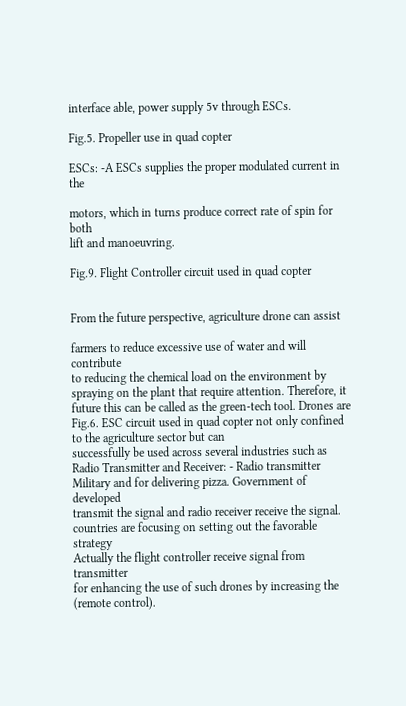interface able, power supply 5v through ESCs.

Fig.5. Propeller use in quad copter

ESCs: -A ESCs supplies the proper modulated current in the

motors, which in turns produce correct rate of spin for both
lift and manoeuvring.

Fig.9. Flight Controller circuit used in quad copter


From the future perspective, agriculture drone can assist

farmers to reduce excessive use of water and will contribute
to reducing the chemical load on the environment by
spraying on the plant that require attention. Therefore, it
future this can be called as the green-tech tool. Drones are
Fig.6. ESC circuit used in quad copter not only confined to the agriculture sector but can
successfully be used across several industries such as
Radio Transmitter and Receiver: - Radio transmitter
Military and for delivering pizza. Government of developed
transmit the signal and radio receiver receive the signal.
countries are focusing on setting out the favorable strategy
Actually the flight controller receive signal from transmitter
for enhancing the use of such drones by increasing the
(remote control).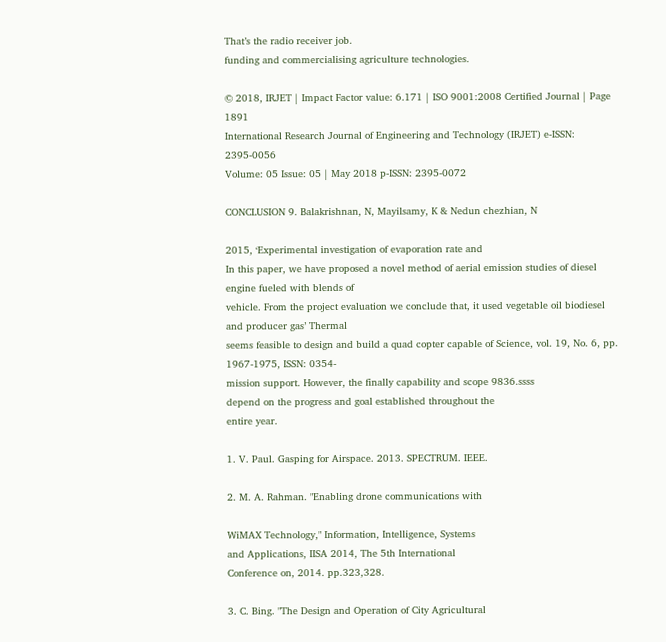That’s the radio receiver job.
funding and commercialising agriculture technologies.

© 2018, IRJET | Impact Factor value: 6.171 | ISO 9001:2008 Certified Journal | Page 1891
International Research Journal of Engineering and Technology (IRJET) e-ISSN: 2395-0056
Volume: 05 Issue: 05 | May 2018 p-ISSN: 2395-0072

CONCLUSION 9. Balakrishnan, N, Mayilsamy, K & Nedun chezhian, N

2015, ‘Experimental investigation of evaporation rate and
In this paper, we have proposed a novel method of aerial emission studies of diesel engine fueled with blends of
vehicle. From the project evaluation we conclude that, it used vegetable oil biodiesel and producer gas’ Thermal
seems feasible to design and build a quad copter capable of Science, vol. 19, No. 6, pp. 1967-1975, ISSN: 0354-
mission support. However, the finally capability and scope 9836.ssss
depend on the progress and goal established throughout the
entire year.

1. V. Paul. Gasping for Airspace. 2013. SPECTRUM. IEEE.

2. M. A. Rahman. "Enabling drone communications with

WiMAX Technology," Information, Intelligence, Systems
and Applications, IISA 2014, The 5th International
Conference on, 2014. pp.323,328.

3. C. Bing. "The Design and Operation of City Agricultural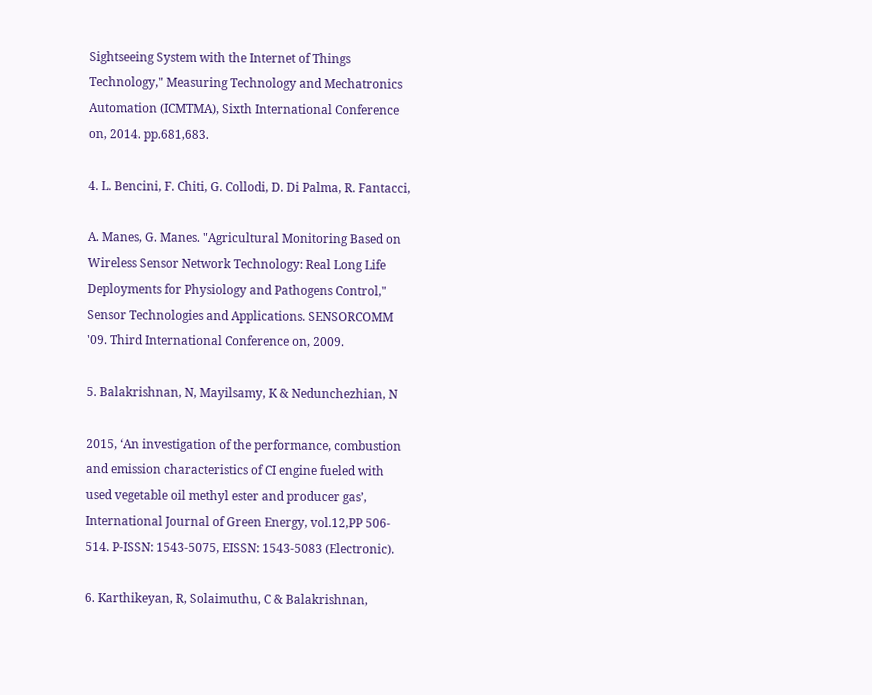Sightseeing System with the Internet of Things
Technology," Measuring Technology and Mechatronics
Automation (ICMTMA), Sixth International Conference
on, 2014. pp.681,683.

4. L. Bencini, F. Chiti, G. Collodi, D. Di Palma, R. Fantacci,

A. Manes, G. Manes. "Agricultural Monitoring Based on
Wireless Sensor Network Technology: Real Long Life
Deployments for Physiology and Pathogens Control,"
Sensor Technologies and Applications. SENSORCOMM
'09. Third International Conference on, 2009.

5. Balakrishnan, N, Mayilsamy, K & Nedunchezhian, N

2015, ‘An investigation of the performance, combustion
and emission characteristics of CI engine fueled with
used vegetable oil methyl ester and producer gas’,
International Journal of Green Energy, vol.12,PP 506-
514. P-ISSN: 1543-5075, EISSN: 1543-5083 (Electronic).

6. Karthikeyan, R, Solaimuthu, C & Balakrishnan,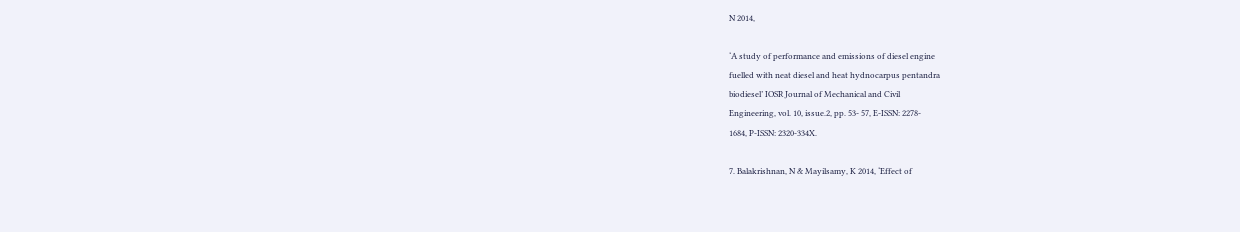N 2014,

‘A study of performance and emissions of diesel engine
fuelled with neat diesel and heat hydnocarpus pentandra
biodiesel’ IOSR Journal of Mechanical and Civil
Engineering, vol. 10, issue.2, pp. 53- 57, E-ISSN: 2278-
1684, P-ISSN: 2320-334X.

7. Balakrishnan, N & Mayilsamy, K 2014, ‘Effect of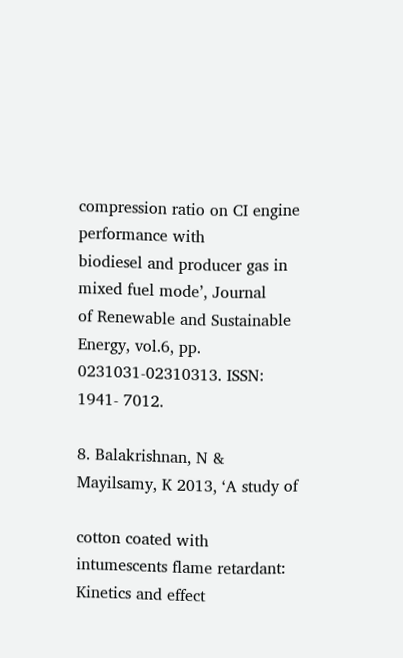compression ratio on CI engine performance with
biodiesel and producer gas in mixed fuel mode’, Journal
of Renewable and Sustainable Energy, vol.6, pp.
0231031-02310313. ISSN: 1941- 7012.

8. Balakrishnan, N & Mayilsamy, K 2013, ‘A study of

cotton coated with intumescents flame retardant:
Kinetics and effect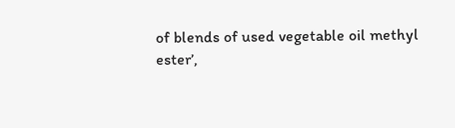of blends of used vegetable oil methyl
ester’,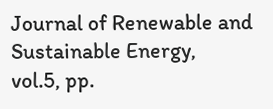Journal of Renewable and Sustainable Energy,
vol.5, pp.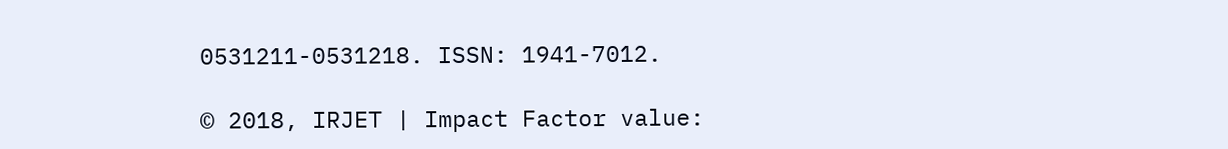0531211-0531218. ISSN: 1941-7012.

© 2018, IRJET | Impact Factor value: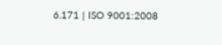6.171 | ISO 9001:2008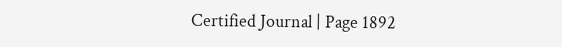Certified Journal | Page 1892